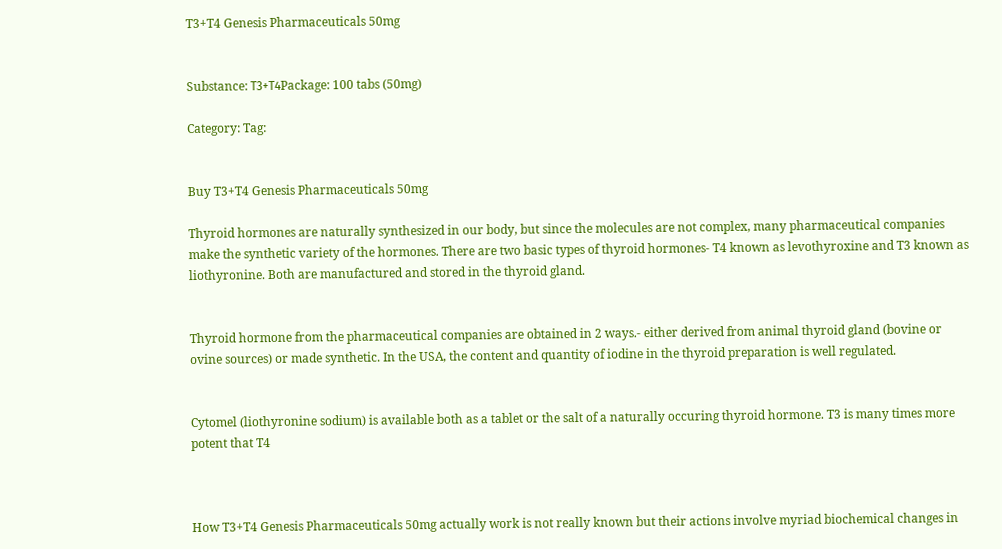T3+T4 Genesis Pharmaceuticals 50mg


Substance: Т3+Т4Package: 100 tabs (50mg)

Category: Tag:


Buy T3+T4 Genesis Pharmaceuticals 50mg

Thyroid hormones are naturally synthesized in our body, but since the molecules are not complex, many pharmaceutical companies make the synthetic variety of the hormones. There are two basic types of thyroid hormones- T4 known as levothyroxine and T3 known as liothyronine. Both are manufactured and stored in the thyroid gland.


Thyroid hormone from the pharmaceutical companies are obtained in 2 ways.- either derived from animal thyroid gland (bovine or ovine sources) or made synthetic. In the USA, the content and quantity of iodine in the thyroid preparation is well regulated.


Cytomel (liothyronine sodium) is available both as a tablet or the salt of a naturally occuring thyroid hormone. T3 is many times more potent that T4



How T3+T4 Genesis Pharmaceuticals 50mg actually work is not really known but their actions involve myriad biochemical changes in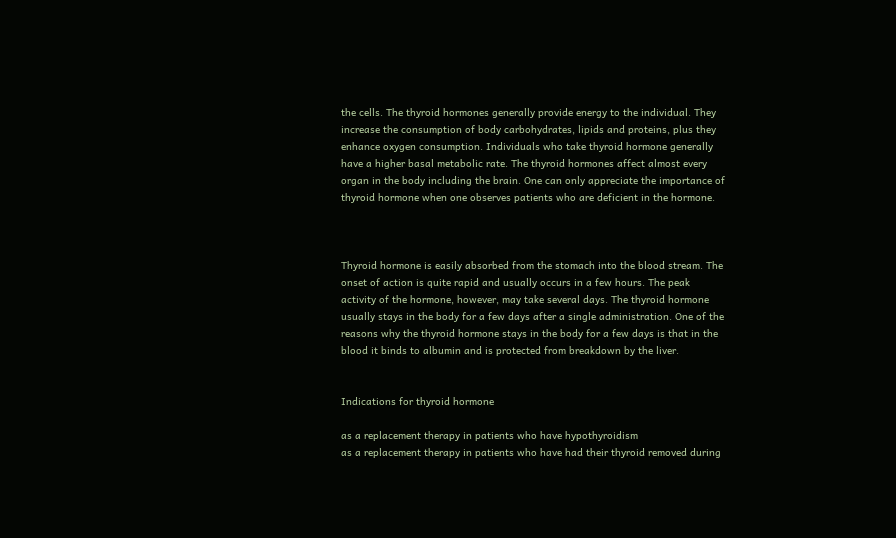the cells. The thyroid hormones generally provide energy to the individual. They increase the consumption of body carbohydrates, lipids and proteins, plus they enhance oxygen consumption. Individuals who take thyroid hormone generally have a higher basal metabolic rate. The thyroid hormones affect almost every organ in the body including the brain. One can only appreciate the importance of thyroid hormone when one observes patients who are deficient in the hormone.



Thyroid hormone is easily absorbed from the stomach into the blood stream. The onset of action is quite rapid and usually occurs in a few hours. The peak activity of the hormone, however, may take several days. The thyroid hormone usually stays in the body for a few days after a single administration. One of the reasons why the thyroid hormone stays in the body for a few days is that in the blood it binds to albumin and is protected from breakdown by the liver.


Indications for thyroid hormone

as a replacement therapy in patients who have hypothyroidism
as a replacement therapy in patients who have had their thyroid removed during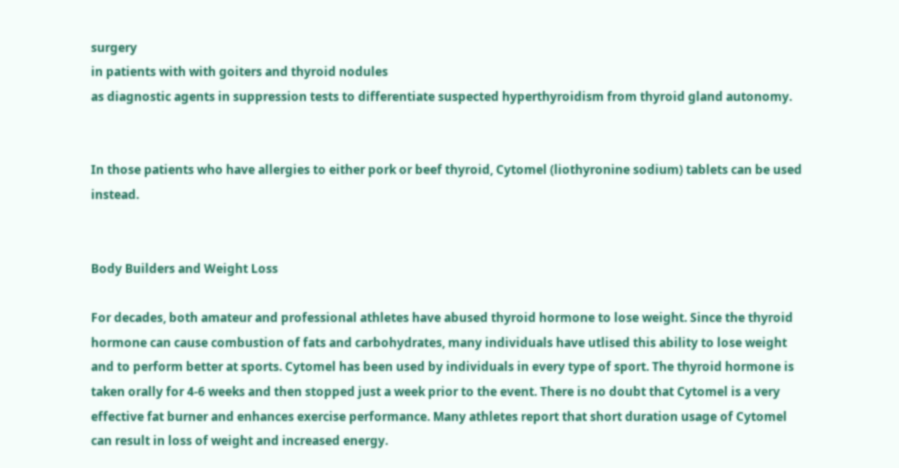surgery
in patients with with goiters and thyroid nodules
as diagnostic agents in suppression tests to differentiate suspected hyperthyroidism from thyroid gland autonomy.


In those patients who have allergies to either pork or beef thyroid, Cytomel (liothyronine sodium) tablets can be used instead.


Body Builders and Weight Loss

For decades, both amateur and professional athletes have abused thyroid hormone to lose weight. Since the thyroid hormone can cause combustion of fats and carbohydrates, many individuals have utlised this ability to lose weight and to perform better at sports. Cytomel has been used by individuals in every type of sport. The thyroid hormone is taken orally for 4-6 weeks and then stopped just a week prior to the event. There is no doubt that Cytomel is a very effective fat burner and enhances exercise performance. Many athletes report that short duration usage of Cytomel can result in loss of weight and increased energy.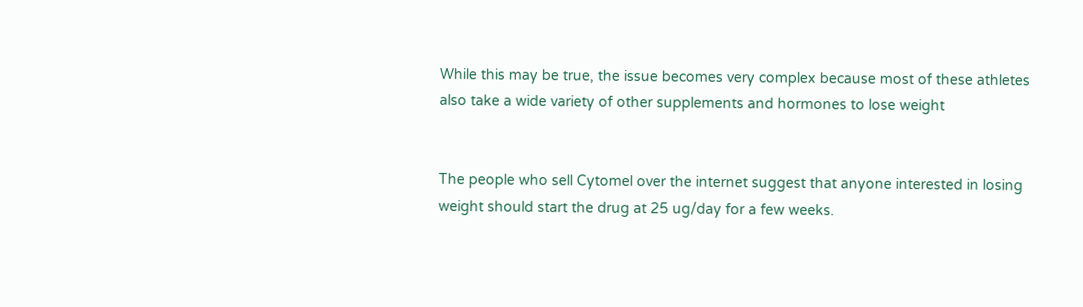While this may be true, the issue becomes very complex because most of these athletes also take a wide variety of other supplements and hormones to lose weight


The people who sell Cytomel over the internet suggest that anyone interested in losing weight should start the drug at 25 ug/day for a few weeks.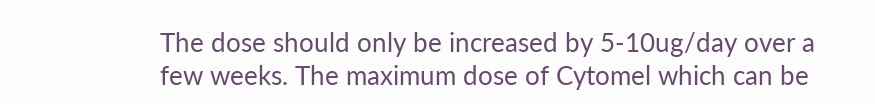The dose should only be increased by 5-10ug/day over a few weeks. The maximum dose of Cytomel which can be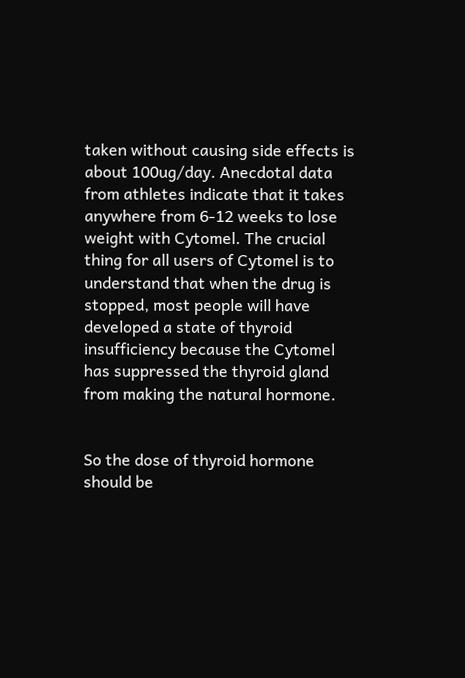taken without causing side effects is about 100ug/day. Anecdotal data from athletes indicate that it takes anywhere from 6-12 weeks to lose weight with Cytomel. The crucial thing for all users of Cytomel is to understand that when the drug is stopped, most people will have developed a state of thyroid insufficiency because the Cytomel has suppressed the thyroid gland from making the natural hormone.


So the dose of thyroid hormone should be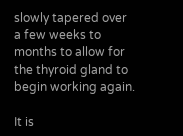slowly tapered over a few weeks to months to allow for the thyroid gland to begin working again.

It is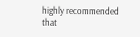highly recommended that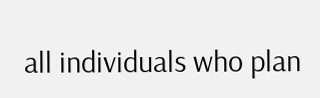all individuals who plan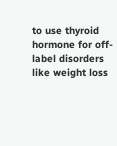to use thyroid hormone for off-label disorders like weight loss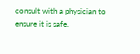consult with a physician to ensure it is safe.